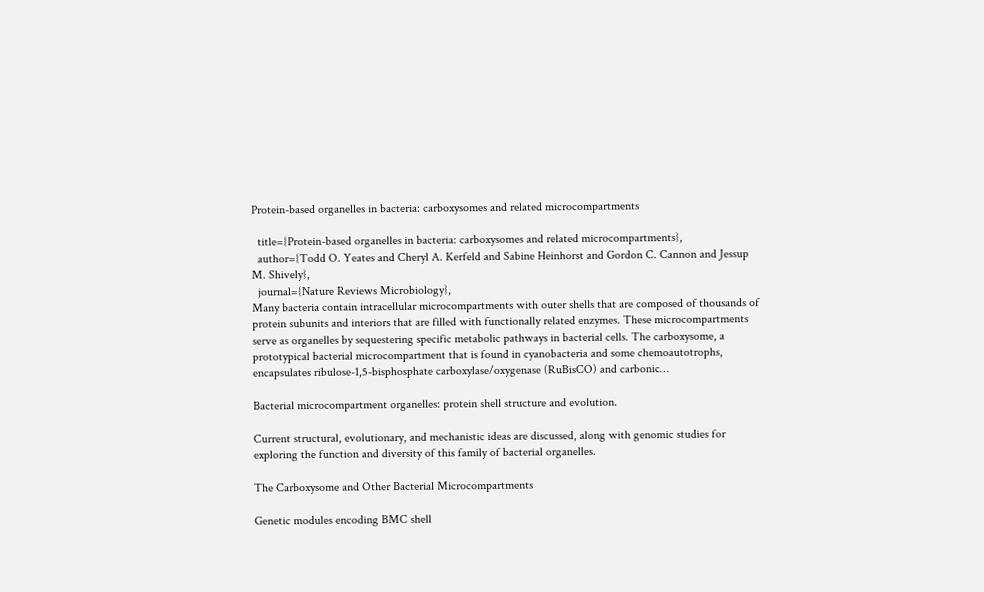Protein-based organelles in bacteria: carboxysomes and related microcompartments

  title={Protein-based organelles in bacteria: carboxysomes and related microcompartments},
  author={Todd O. Yeates and Cheryl A. Kerfeld and Sabine Heinhorst and Gordon C. Cannon and Jessup M. Shively},
  journal={Nature Reviews Microbiology},
Many bacteria contain intracellular microcompartments with outer shells that are composed of thousands of protein subunits and interiors that are filled with functionally related enzymes. These microcompartments serve as organelles by sequestering specific metabolic pathways in bacterial cells. The carboxysome, a prototypical bacterial microcompartment that is found in cyanobacteria and some chemoautotrophs, encapsulates ribulose-1,5-bisphosphate carboxylase/oxygenase (RuBisCO) and carbonic…

Bacterial microcompartment organelles: protein shell structure and evolution.

Current structural, evolutionary, and mechanistic ideas are discussed, along with genomic studies for exploring the function and diversity of this family of bacterial organelles.

The Carboxysome and Other Bacterial Microcompartments

Genetic modules encoding BMC shell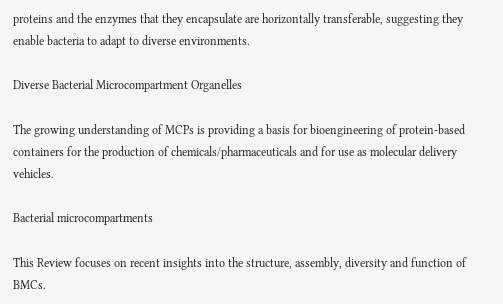proteins and the enzymes that they encapsulate are horizontally transferable, suggesting they enable bacteria to adapt to diverse environments.

Diverse Bacterial Microcompartment Organelles

The growing understanding of MCPs is providing a basis for bioengineering of protein-based containers for the production of chemicals/pharmaceuticals and for use as molecular delivery vehicles.

Bacterial microcompartments

This Review focuses on recent insights into the structure, assembly, diversity and function of BMCs.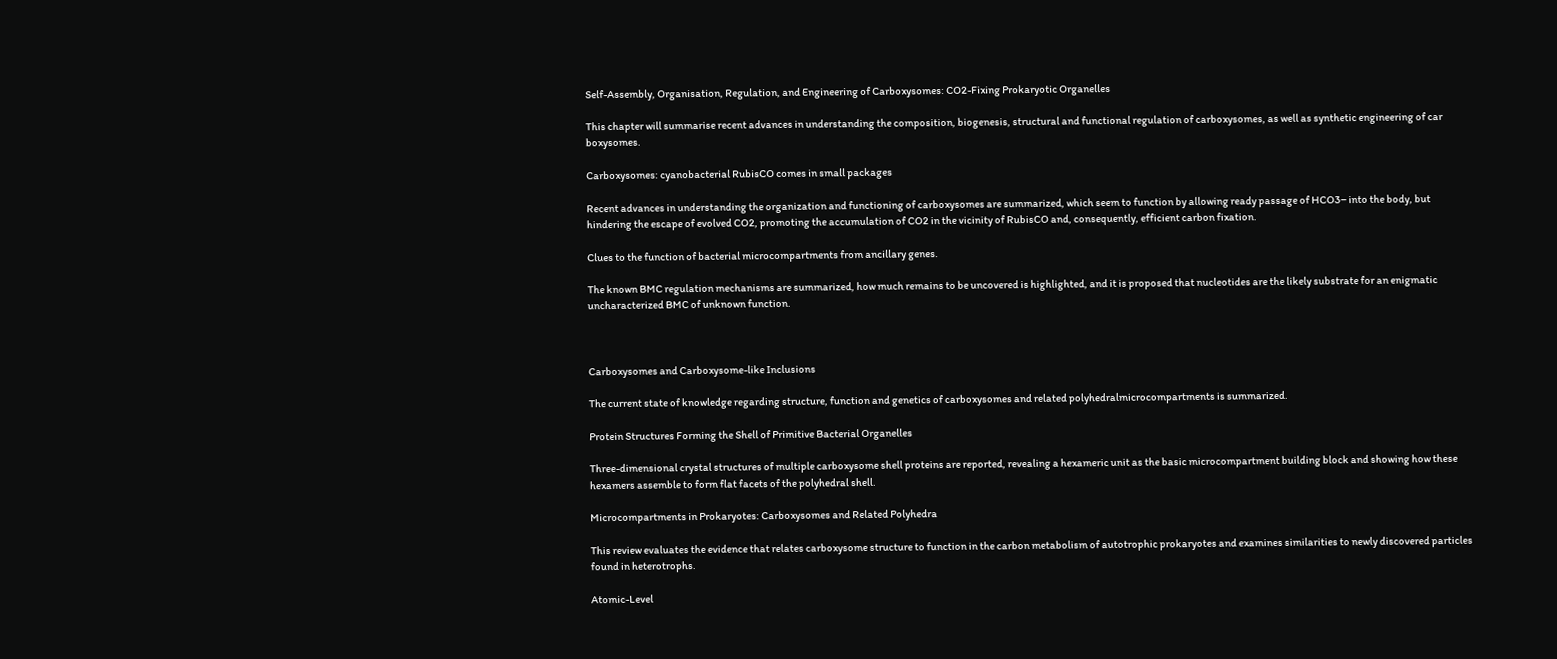Self-Assembly, Organisation, Regulation, and Engineering of Carboxysomes: CO2-Fixing Prokaryotic Organelles

This chapter will summarise recent advances in understanding the composition, biogenesis, structural and functional regulation of carboxysomes, as well as synthetic engineering of car boxysomes.

Carboxysomes: cyanobacterial RubisCO comes in small packages

Recent advances in understanding the organization and functioning of carboxysomes are summarized, which seem to function by allowing ready passage of HCO3− into the body, but hindering the escape of evolved CO2, promoting the accumulation of CO2 in the vicinity of RubisCO and, consequently, efficient carbon fixation.

Clues to the function of bacterial microcompartments from ancillary genes.

The known BMC regulation mechanisms are summarized, how much remains to be uncovered is highlighted, and it is proposed that nucleotides are the likely substrate for an enigmatic uncharacterized BMC of unknown function.



Carboxysomes and Carboxysome-like Inclusions

The current state of knowledge regarding structure, function and genetics of carboxysomes and related polyhedralmicrocompartments is summarized.

Protein Structures Forming the Shell of Primitive Bacterial Organelles

Three-dimensional crystal structures of multiple carboxysome shell proteins are reported, revealing a hexameric unit as the basic microcompartment building block and showing how these hexamers assemble to form flat facets of the polyhedral shell.

Microcompartments in Prokaryotes: Carboxysomes and Related Polyhedra

This review evaluates the evidence that relates carboxysome structure to function in the carbon metabolism of autotrophic prokaryotes and examines similarities to newly discovered particles found in heterotrophs.

Atomic-Level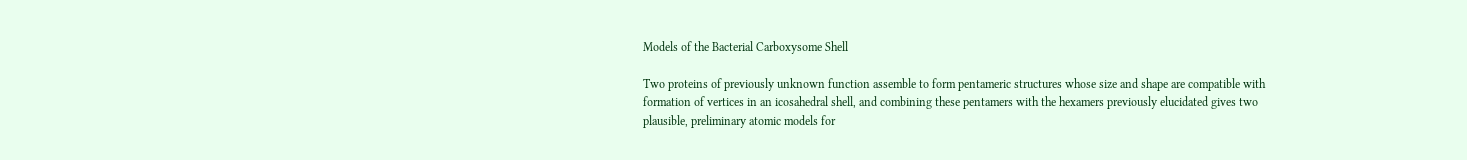Models of the Bacterial Carboxysome Shell

Two proteins of previously unknown function assemble to form pentameric structures whose size and shape are compatible with formation of vertices in an icosahedral shell, and combining these pentamers with the hexamers previously elucidated gives two plausible, preliminary atomic models for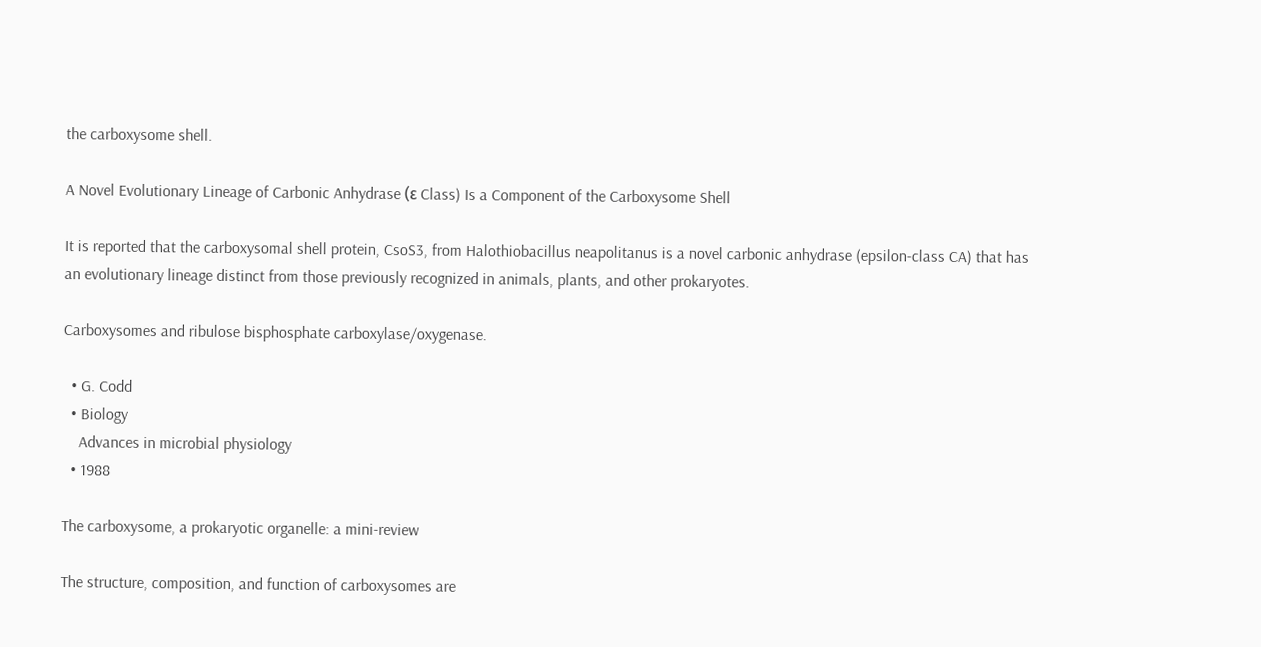the carboxysome shell.

A Novel Evolutionary Lineage of Carbonic Anhydrase (ε Class) Is a Component of the Carboxysome Shell

It is reported that the carboxysomal shell protein, CsoS3, from Halothiobacillus neapolitanus is a novel carbonic anhydrase (epsilon-class CA) that has an evolutionary lineage distinct from those previously recognized in animals, plants, and other prokaryotes.

Carboxysomes and ribulose bisphosphate carboxylase/oxygenase.

  • G. Codd
  • Biology
    Advances in microbial physiology
  • 1988

The carboxysome, a prokaryotic organelle: a mini-review

The structure, composition, and function of carboxysomes are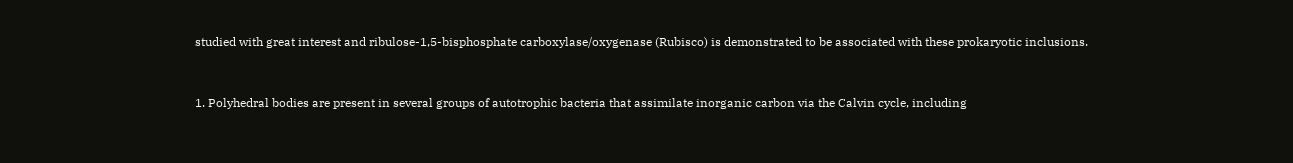studied with great interest and ribulose-1,5-bisphosphate carboxylase/oxygenase (Rubisco) is demonstrated to be associated with these prokaryotic inclusions.


1. Polyhedral bodies are present in several groups of autotrophic bacteria that assimilate inorganic carbon via the Calvin cycle, including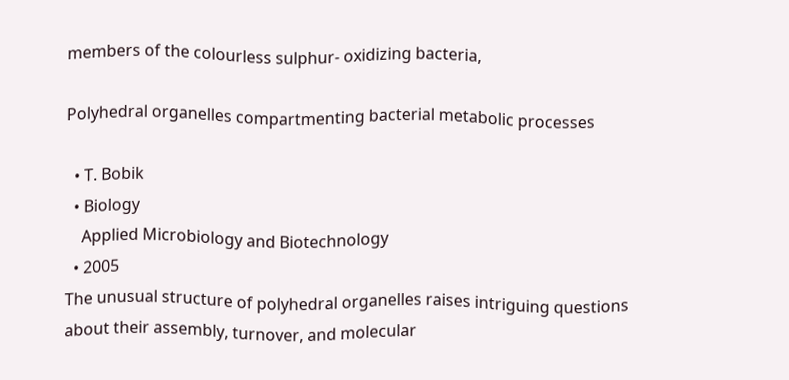members of the colourless sulphur‐ oxidizing bacteria,

Polyhedral organelles compartmenting bacterial metabolic processes

  • T. Bobik
  • Biology
    Applied Microbiology and Biotechnology
  • 2005
The unusual structure of polyhedral organelles raises intriguing questions about their assembly, turnover, and molecular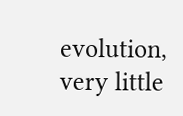evolution, very little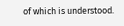of which is understood.